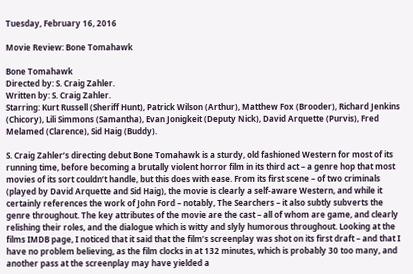Tuesday, February 16, 2016

Movie Review: Bone Tomahawk

Bone Tomahawk
Directed by: S. Craig Zahler.
Written by: S. Craig Zahler.
Starring: Kurt Russell (Sheriff Hunt), Patrick Wilson (Arthur), Matthew Fox (Brooder), Richard Jenkins (Chicory), Lili Simmons (Samantha), Evan Jonigkeit (Deputy Nick), David Arquette (Purvis), Fred Melamed (Clarence), Sid Haig (Buddy).

S. Craig Zahler’s directing debut Bone Tomahawk is a sturdy, old fashioned Western for most of its running time, before becoming a brutally violent horror film in its third act – a genre hop that most movies of its sort couldn’t handle, but this does with ease. From its first scene – of two criminals (played by David Arquette and Sid Haig), the movie is clearly a self-aware Western, and while it certainly references the work of John Ford – notably, The Searchers – it also subtly subverts the genre throughout. The key attributes of the movie are the cast – all of whom are game, and clearly relishing their roles, and the dialogue which is witty and slyly humorous throughout. Looking at the films IMDB page, I noticed that it said that the film’s screenplay was shot on its first draft – and that I have no problem believing, as the film clocks in at 132 minutes, which is probably 30 too many, and another pass at the screenplay may have yielded a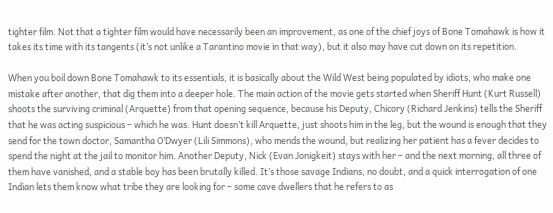tighter film. Not that a tighter film would have necessarily been an improvement, as one of the chief joys of Bone Tomahawk is how it takes its time with its tangents (it’s not unlike a Tarantino movie in that way), but it also may have cut down on its repetition.

When you boil down Bone Tomahawk to its essentials, it is basically about the Wild West being populated by idiots, who make one mistake after another, that dig them into a deeper hole. The main action of the movie gets started when Sheriff Hunt (Kurt Russell) shoots the surviving criminal (Arquette) from that opening sequence, because his Deputy, Chicory (Richard Jenkins) tells the Sheriff that he was acting suspicious – which he was. Hunt doesn’t kill Arquette, just shoots him in the leg, but the wound is enough that they send for the town doctor, Samantha O’Dwyer (Lili Simmons), who mends the wound, but realizing her patient has a fever decides to spend the night at the jail to monitor him. Another Deputy, Nick (Evan Jonigkeit) stays with her – and the next morning, all three of them have vanished, and a stable boy has been brutally killed. It’s those savage Indians, no doubt, and a quick interrogation of one Indian lets them know what tribe they are looking for – some cave dwellers that he refers to as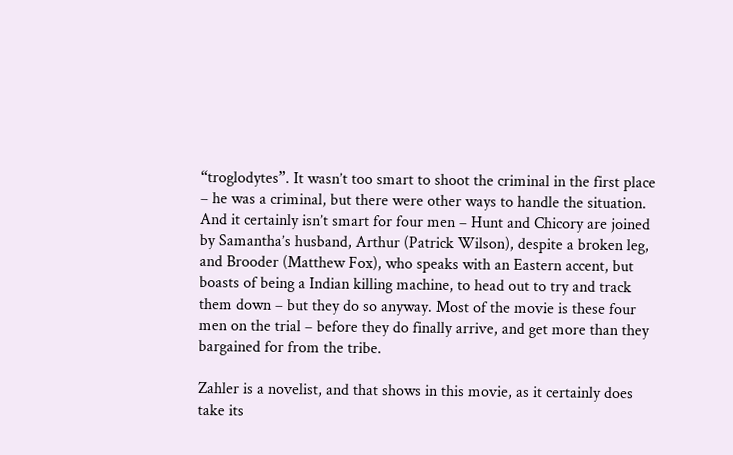“troglodytes”. It wasn’t too smart to shoot the criminal in the first place – he was a criminal, but there were other ways to handle the situation. And it certainly isn’t smart for four men – Hunt and Chicory are joined by Samantha’s husband, Arthur (Patrick Wilson), despite a broken leg, and Brooder (Matthew Fox), who speaks with an Eastern accent, but boasts of being a Indian killing machine, to head out to try and track them down – but they do so anyway. Most of the movie is these four men on the trial – before they do finally arrive, and get more than they bargained for from the tribe.

Zahler is a novelist, and that shows in this movie, as it certainly does take its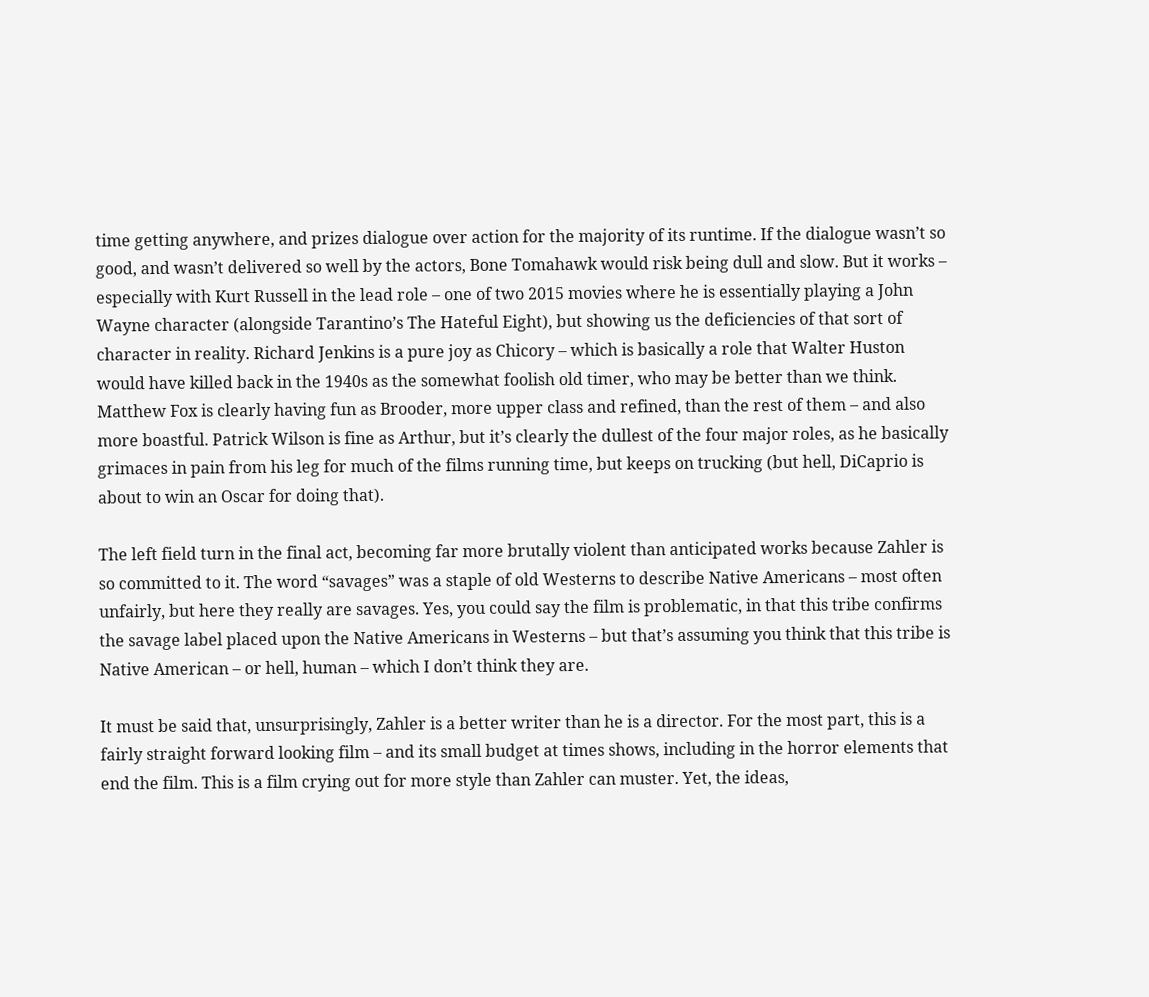time getting anywhere, and prizes dialogue over action for the majority of its runtime. If the dialogue wasn’t so good, and wasn’t delivered so well by the actors, Bone Tomahawk would risk being dull and slow. But it works – especially with Kurt Russell in the lead role – one of two 2015 movies where he is essentially playing a John Wayne character (alongside Tarantino’s The Hateful Eight), but showing us the deficiencies of that sort of character in reality. Richard Jenkins is a pure joy as Chicory – which is basically a role that Walter Huston would have killed back in the 1940s as the somewhat foolish old timer, who may be better than we think. Matthew Fox is clearly having fun as Brooder, more upper class and refined, than the rest of them – and also more boastful. Patrick Wilson is fine as Arthur, but it’s clearly the dullest of the four major roles, as he basically grimaces in pain from his leg for much of the films running time, but keeps on trucking (but hell, DiCaprio is about to win an Oscar for doing that).

The left field turn in the final act, becoming far more brutally violent than anticipated works because Zahler is so committed to it. The word “savages” was a staple of old Westerns to describe Native Americans – most often unfairly, but here they really are savages. Yes, you could say the film is problematic, in that this tribe confirms the savage label placed upon the Native Americans in Westerns – but that’s assuming you think that this tribe is Native American – or hell, human – which I don’t think they are.

It must be said that, unsurprisingly, Zahler is a better writer than he is a director. For the most part, this is a fairly straight forward looking film – and its small budget at times shows, including in the horror elements that end the film. This is a film crying out for more style than Zahler can muster. Yet, the ideas,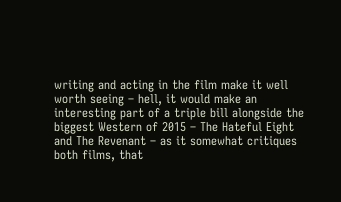writing and acting in the film make it well worth seeing – hell, it would make an interesting part of a triple bill alongside the biggest Western of 2015 – The Hateful Eight and The Revenant – as it somewhat critiques both films, that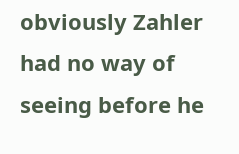obviously Zahler had no way of seeing before he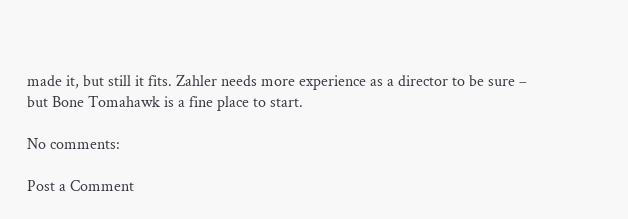made it, but still it fits. Zahler needs more experience as a director to be sure – but Bone Tomahawk is a fine place to start.

No comments:

Post a Comment